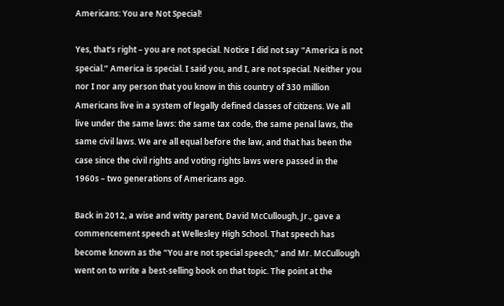Americans: You are Not Special!

Yes, that’s right – you are not special. Notice I did not say “America is not special.” America is special. I said you, and I, are not special. Neither you nor I nor any person that you know in this country of 330 million Americans live in a system of legally defined classes of citizens. We all live under the same laws: the same tax code, the same penal laws, the same civil laws. We are all equal before the law, and that has been the case since the civil rights and voting rights laws were passed in the 1960s – two generations of Americans ago.

Back in 2012, a wise and witty parent, David McCullough, Jr., gave a commencement speech at Wellesley High School. That speech has become known as the “You are not special speech,” and Mr. McCullough went on to write a best-selling book on that topic. The point at the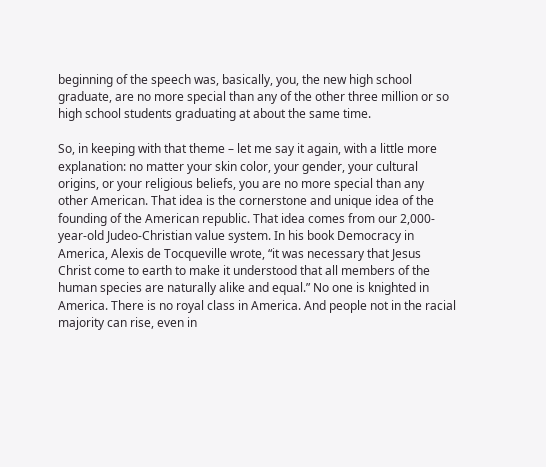beginning of the speech was, basically, you, the new high school graduate, are no more special than any of the other three million or so high school students graduating at about the same time.

So, in keeping with that theme – let me say it again, with a little more explanation: no matter your skin color, your gender, your cultural origins, or your religious beliefs, you are no more special than any other American. That idea is the cornerstone and unique idea of the founding of the American republic. That idea comes from our 2,000-year-old Judeo-Christian value system. In his book Democracy in America, Alexis de Tocqueville wrote, “it was necessary that Jesus Christ come to earth to make it understood that all members of the human species are naturally alike and equal.” No one is knighted in America. There is no royal class in America. And people not in the racial majority can rise, even in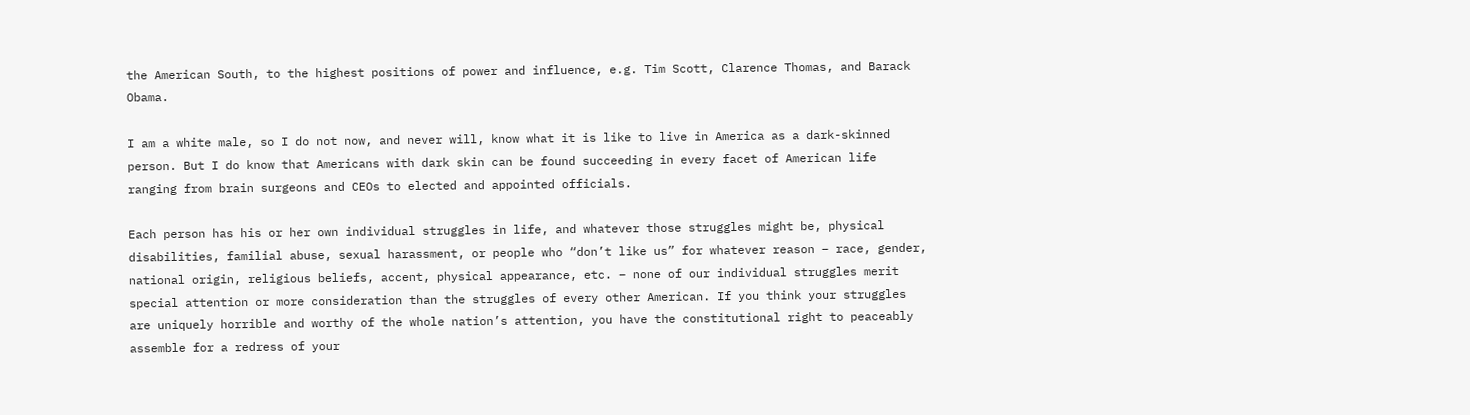the American South, to the highest positions of power and influence, e.g. Tim Scott, Clarence Thomas, and Barack Obama.

I am a white male, so I do not now, and never will, know what it is like to live in America as a dark-skinned person. But I do know that Americans with dark skin can be found succeeding in every facet of American life ranging from brain surgeons and CEOs to elected and appointed officials.

Each person has his or her own individual struggles in life, and whatever those struggles might be, physical disabilities, familial abuse, sexual harassment, or people who “don’t like us” for whatever reason – race, gender, national origin, religious beliefs, accent, physical appearance, etc. – none of our individual struggles merit special attention or more consideration than the struggles of every other American. If you think your struggles are uniquely horrible and worthy of the whole nation’s attention, you have the constitutional right to peaceably assemble for a redress of your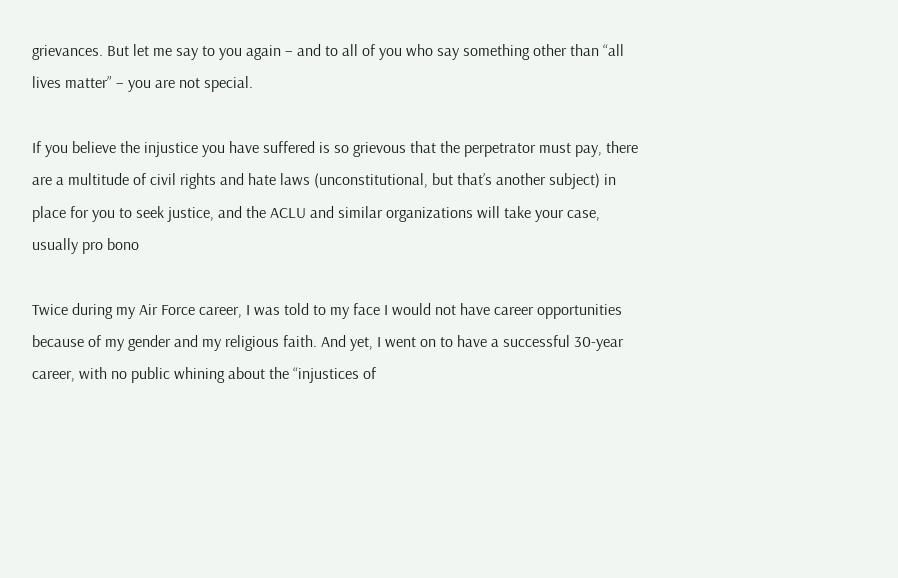grievances. But let me say to you again – and to all of you who say something other than “all lives matter” – you are not special.

If you believe the injustice you have suffered is so grievous that the perpetrator must pay, there are a multitude of civil rights and hate laws (unconstitutional, but that’s another subject) in place for you to seek justice, and the ACLU and similar organizations will take your case, usually pro bono

Twice during my Air Force career, I was told to my face I would not have career opportunities because of my gender and my religious faith. And yet, I went on to have a successful 30-year career, with no public whining about the “injustices of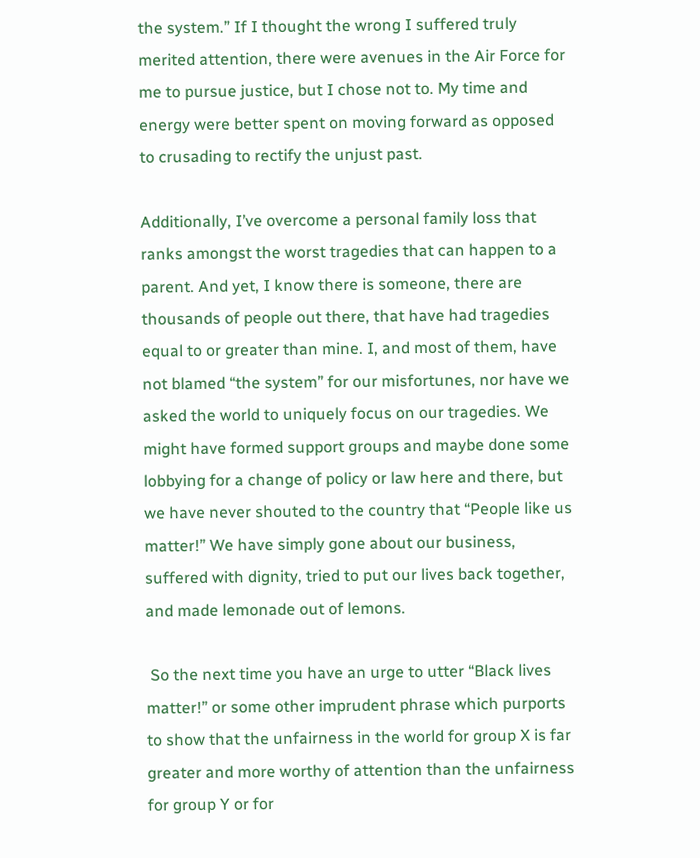the system.” If I thought the wrong I suffered truly merited attention, there were avenues in the Air Force for me to pursue justice, but I chose not to. My time and energy were better spent on moving forward as opposed to crusading to rectify the unjust past.

Additionally, I’ve overcome a personal family loss that ranks amongst the worst tragedies that can happen to a parent. And yet, I know there is someone, there are thousands of people out there, that have had tragedies equal to or greater than mine. I, and most of them, have not blamed “the system” for our misfortunes, nor have we asked the world to uniquely focus on our tragedies. We might have formed support groups and maybe done some lobbying for a change of policy or law here and there, but we have never shouted to the country that “People like us matter!” We have simply gone about our business, suffered with dignity, tried to put our lives back together, and made lemonade out of lemons.

 So the next time you have an urge to utter “Black lives matter!” or some other imprudent phrase which purports to show that the unfairness in the world for group X is far greater and more worthy of attention than the unfairness for group Y or for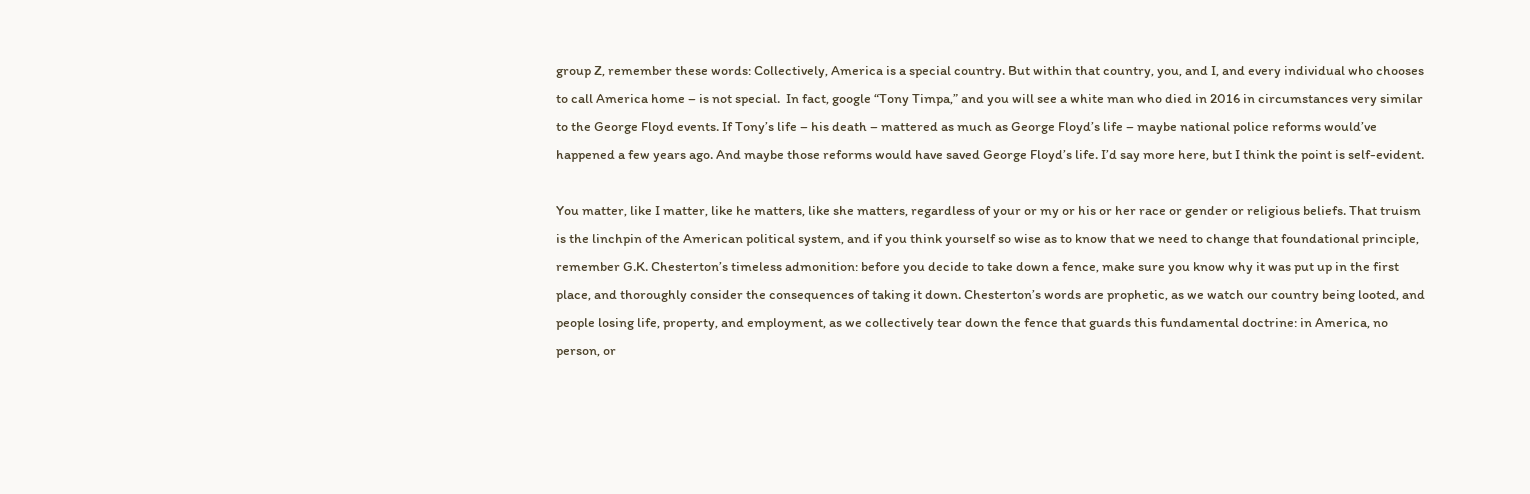group Z, remember these words: Collectively, America is a special country. But within that country, you, and I, and every individual who chooses to call America home – is not special.  In fact, google “Tony Timpa,” and you will see a white man who died in 2016 in circumstances very similar to the George Floyd events. If Tony’s life – his death – mattered as much as George Floyd’s life – maybe national police reforms would’ve happened a few years ago. And maybe those reforms would have saved George Floyd’s life. I’d say more here, but I think the point is self-evident.

You matter, like I matter, like he matters, like she matters, regardless of your or my or his or her race or gender or religious beliefs. That truism is the linchpin of the American political system, and if you think yourself so wise as to know that we need to change that foundational principle, remember G.K. Chesterton’s timeless admonition: before you decide to take down a fence, make sure you know why it was put up in the first place, and thoroughly consider the consequences of taking it down. Chesterton’s words are prophetic, as we watch our country being looted, and people losing life, property, and employment, as we collectively tear down the fence that guards this fundamental doctrine: in America, no person, or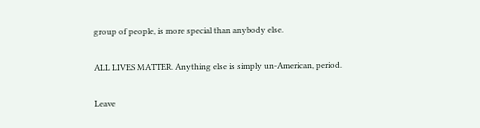group of people, is more special than anybody else.

ALL LIVES MATTER. Anything else is simply un-American, period.

Leave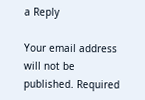a Reply

Your email address will not be published. Required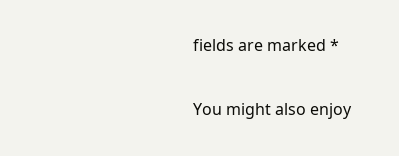fields are marked *

You might also enjoy